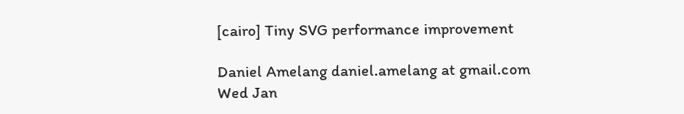[cairo] Tiny SVG performance improvement

Daniel Amelang daniel.amelang at gmail.com
Wed Jan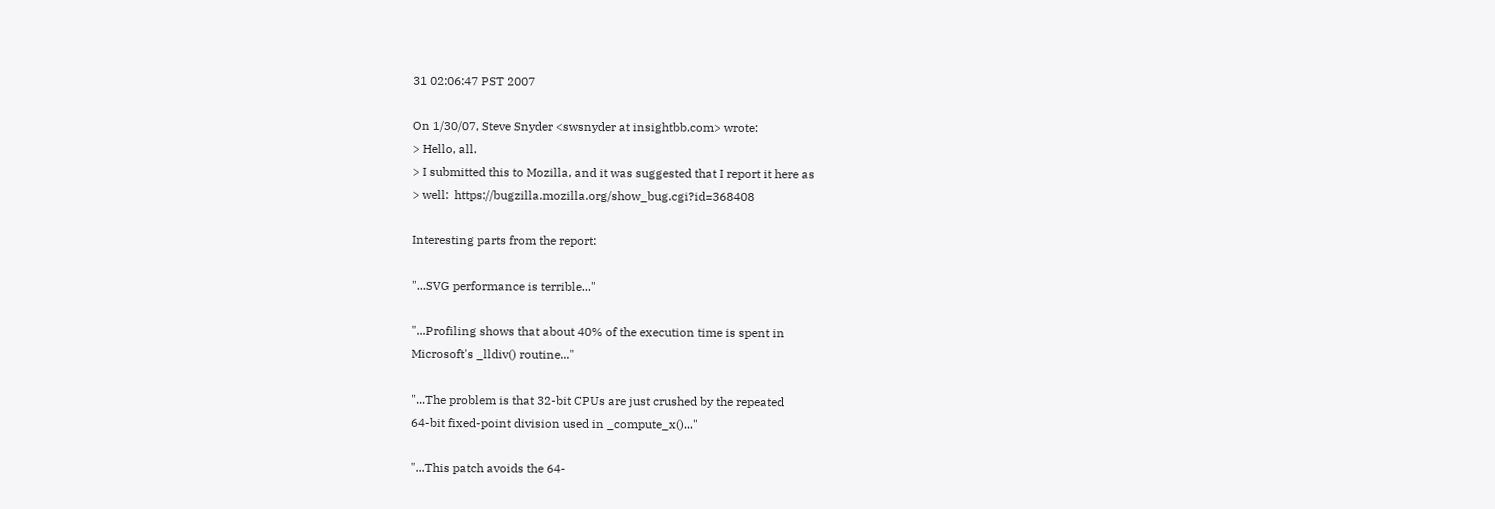31 02:06:47 PST 2007

On 1/30/07, Steve Snyder <swsnyder at insightbb.com> wrote:
> Hello, all.
> I submitted this to Mozilla, and it was suggested that I report it here as
> well:  https://bugzilla.mozilla.org/show_bug.cgi?id=368408

Interesting parts from the report:

"...SVG performance is terrible..."

"...Profiling shows that about 40% of the execution time is spent in
Microsoft's _lldiv() routine..."

"...The problem is that 32-bit CPUs are just crushed by the repeated
64-bit fixed-point division used in _compute_x()..."

"...This patch avoids the 64-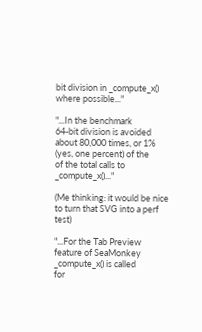bit division in _compute_x() where possible..."

"...In the benchmark
64-bit division is avoided about 80,000 times, or 1% (yes, one percent) of the
of the total calls to _compute_x()..."

(Me thinking: it would be nice to turn that SVG into a perf test)

"...For the Tab Preview feature of SeaMonkey _compute_x() is called
for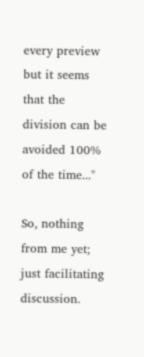every preview but it seems that the division can be avoided 100%
of the time..."

So, nothing from me yet; just facilitating discussion.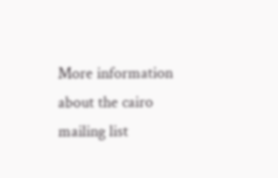More information about the cairo mailing list